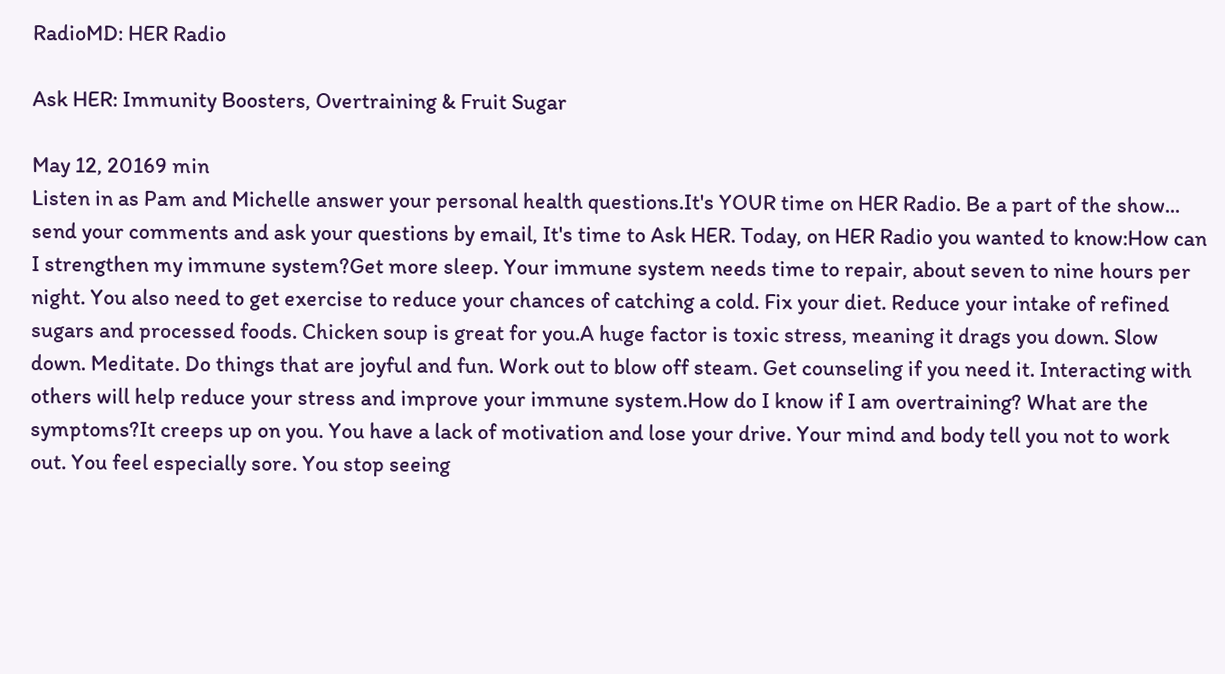RadioMD: HER Radio

Ask HER: Immunity Boosters, Overtraining & Fruit Sugar

May 12, 20169 min
Listen in as Pam and Michelle answer your personal health questions.It's YOUR time on HER Radio. Be a part of the show... send your comments and ask your questions by email, It's time to Ask HER. Today, on HER Radio you wanted to know:How can I strengthen my immune system?Get more sleep. Your immune system needs time to repair, about seven to nine hours per night. You also need to get exercise to reduce your chances of catching a cold. Fix your diet. Reduce your intake of refined sugars and processed foods. Chicken soup is great for you.A huge factor is toxic stress, meaning it drags you down. Slow down. Meditate. Do things that are joyful and fun. Work out to blow off steam. Get counseling if you need it. Interacting with others will help reduce your stress and improve your immune system.How do I know if I am overtraining? What are the symptoms?It creeps up on you. You have a lack of motivation and lose your drive. Your mind and body tell you not to work out. You feel especially sore. You stop seeing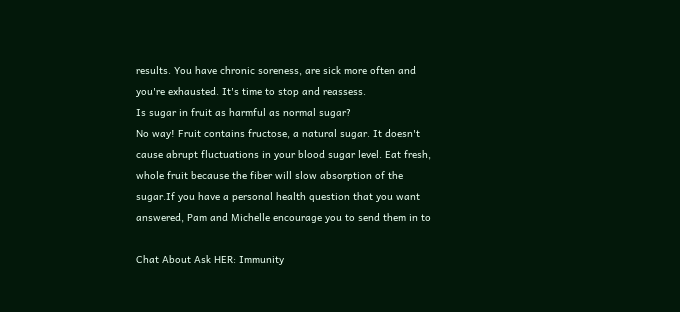results. You have chronic soreness, are sick more often and you're exhausted. It's time to stop and reassess.
Is sugar in fruit as harmful as normal sugar?
No way! Fruit contains fructose, a natural sugar. It doesn't cause abrupt fluctuations in your blood sugar level. Eat fresh, whole fruit because the fiber will slow absorption of the sugar.If you have a personal health question that you want answered, Pam and Michelle encourage you to send them in to

Chat About Ask HER: Immunity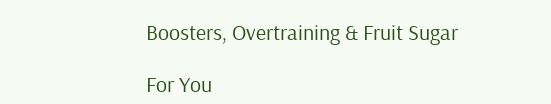Boosters, Overtraining & Fruit Sugar

For You